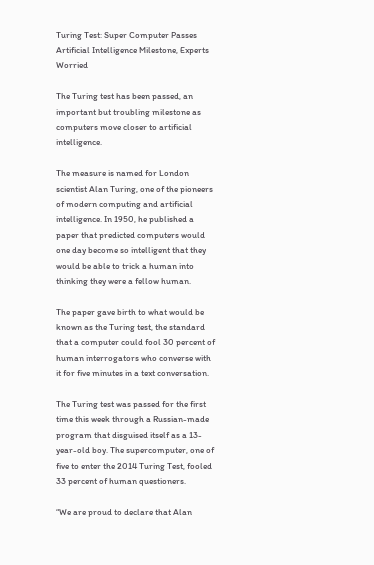Turing Test: Super Computer Passes Artificial Intelligence Milestone, Experts Worried

The Turing test has been passed, an important but troubling milestone as computers move closer to artificial intelligence.

The measure is named for London scientist Alan Turing, one of the pioneers of modern computing and artificial intelligence. In 1950, he published a paper that predicted computers would one day become so intelligent that they would be able to trick a human into thinking they were a fellow human.

The paper gave birth to what would be known as the Turing test, the standard that a computer could fool 30 percent of human interrogators who converse with it for five minutes in a text conversation.

The Turing test was passed for the first time this week through a Russian-made program that disguised itself as a 13-year-old boy. The supercomputer, one of five to enter the 2014 Turing Test, fooled 33 percent of human questioners.

“We are proud to declare that Alan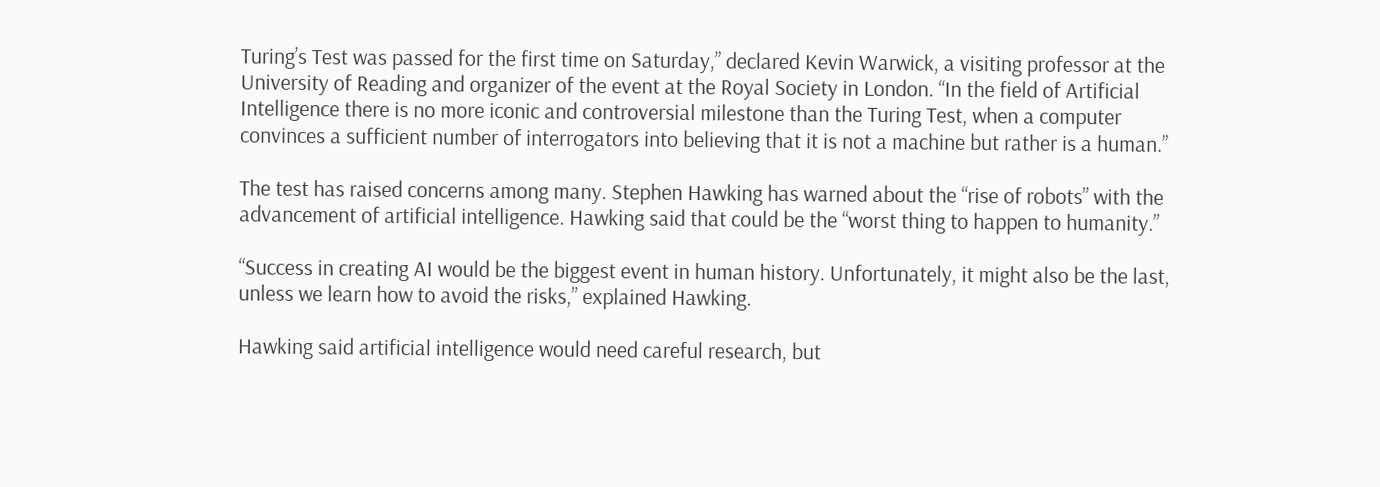Turing’s Test was passed for the first time on Saturday,” declared Kevin Warwick, a visiting professor at the University of Reading and organizer of the event at the Royal Society in London. “In the field of Artificial Intelligence there is no more iconic and controversial milestone than the Turing Test, when a computer convinces a sufficient number of interrogators into believing that it is not a machine but rather is a human.”

The test has raised concerns among many. Stephen Hawking has warned about the “rise of robots” with the advancement of artificial intelligence. Hawking said that could be the “worst thing to happen to humanity.”

“Success in creating AI would be the biggest event in human history. Unfortunately, it might also be the last, unless we learn how to avoid the risks,” explained Hawking.

Hawking said artificial intelligence would need careful research, but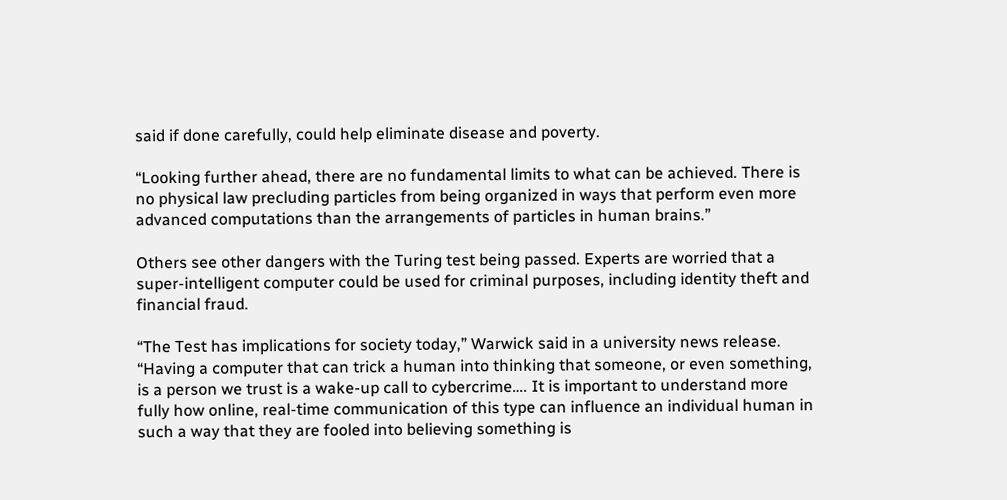said if done carefully, could help eliminate disease and poverty.

“Looking further ahead, there are no fundamental limits to what can be achieved. There is no physical law precluding particles from being organized in ways that perform even more advanced computations than the arrangements of particles in human brains.”

Others see other dangers with the Turing test being passed. Experts are worried that a super-intelligent computer could be used for criminal purposes, including identity theft and financial fraud.

“The Test has implications for society today,” Warwick said in a university news release. “Having a computer that can trick a human into thinking that someone, or even something, is a person we trust is a wake-up call to cybercrime…. It is important to understand more fully how online, real-time communication of this type can influence an individual human in such a way that they are fooled into believing something is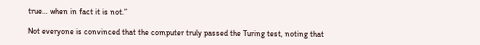true… when in fact it is not.”

Not everyone is convinced that the computer truly passed the Turing test, noting that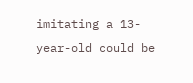imitating a 13-year-old could be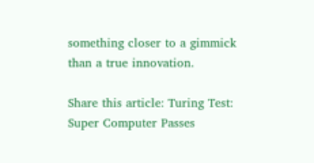something closer to a gimmick than a true innovation.

Share this article: Turing Test: Super Computer Passes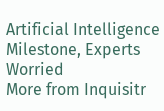Artificial Intelligence Milestone, Experts Worried
More from Inquisitr